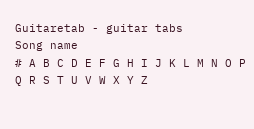Guitaretab - guitar tabs
Song name
# A B C D E F G H I J K L M N O P Q R S T U V W X Y Z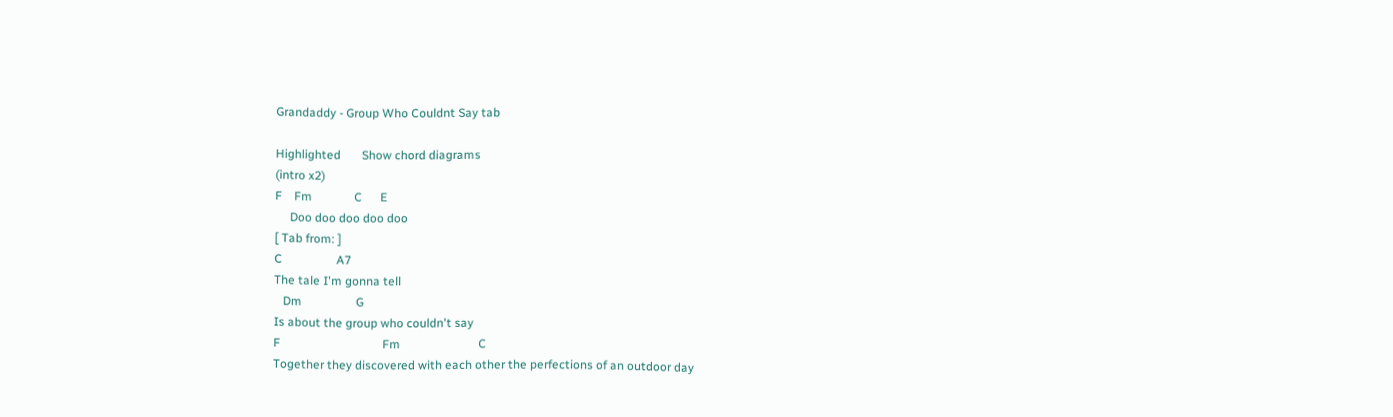Grandaddy - Group Who Couldnt Say tab

Highlighted       Show chord diagrams
(intro x2)
F    Fm              C      E
     Doo doo doo doo doo
[ Tab from: ]
C                  A7
The tale I'm gonna tell
   Dm                  G
Is about the group who couldn't say
F                                  Fm                          C
Together they discovered with each other the perfections of an outdoor day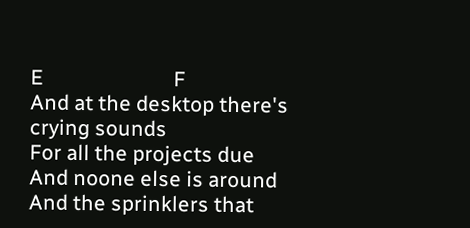E                          F
And at the desktop there's crying sounds
For all the projects due
And noone else is around
And the sprinklers that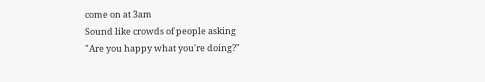come on at 3am
Sound like crowds of people asking
"Are you happy what you're doing?"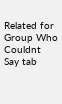Related for Group Who Couldnt Say tab